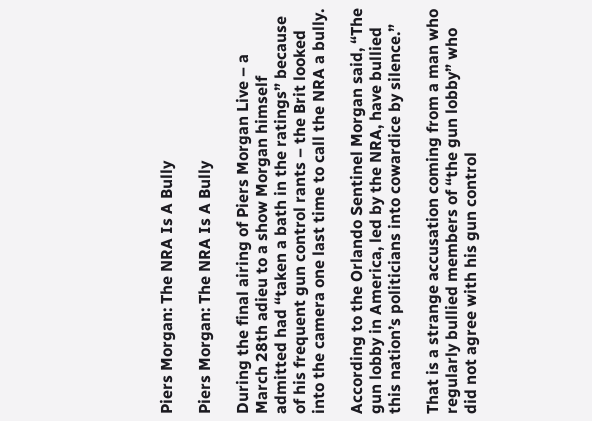Piers Morgan: The NRA Is A Bully

Piers Morgan: The NRA Is A Bully

During the final airing of Piers Morgan Live – a March 28th adieu to a show Morgan himself admitted had “taken a bath in the ratings” because of his frequent gun control rants – the Brit looked into the camera one last time to call the NRA a bully.

According to the Orlando Sentinel Morgan said, “The gun lobby in America, led by the NRA, have bullied this nation’s politicians into cowardice by silence.”

That is a strange accusation coming from a man who regularly bullied members of “the gun lobby” who did not agree with his gun control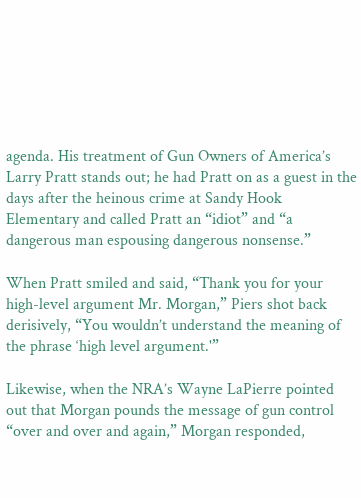agenda. His treatment of Gun Owners of America’s Larry Pratt stands out; he had Pratt on as a guest in the days after the heinous crime at Sandy Hook Elementary and called Pratt an “idiot” and “a dangerous man espousing dangerous nonsense.”

When Pratt smiled and said, “Thank you for your high-level argument Mr. Morgan,” Piers shot back derisively, “You wouldn’t understand the meaning of the phrase ‘high level argument.'”

Likewise, when the NRA’s Wayne LaPierre pointed out that Morgan pounds the message of gun control “over and over and again,” Morgan responded,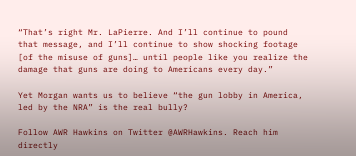“That’s right Mr. LaPierre. And I’ll continue to pound that message, and I’ll continue to show shocking footage [of the misuse of guns]… until people like you realize the damage that guns are doing to Americans every day.”

Yet Morgan wants us to believe “the gun lobby in America, led by the NRA” is the real bully?

Follow AWR Hawkins on Twitter @AWRHawkins. Reach him directly